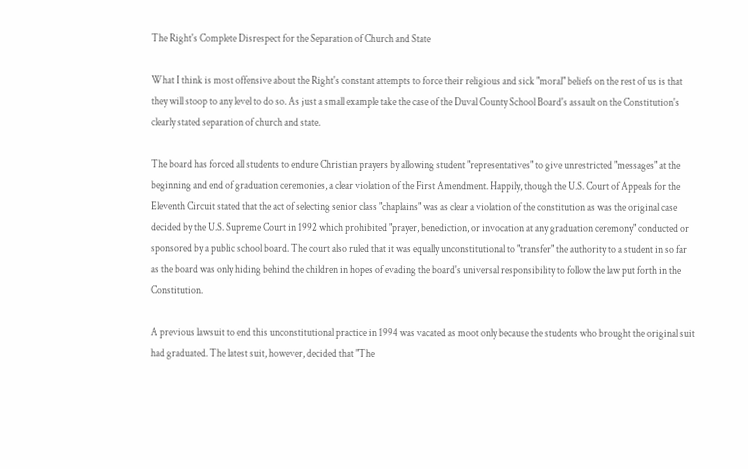The Right's Complete Disrespect for the Separation of Church and State

What I think is most offensive about the Right's constant attempts to force their religious and sick "moral" beliefs on the rest of us is that they will stoop to any level to do so. As just a small example take the case of the Duval County School Board's assault on the Constitution's clearly stated separation of church and state.

The board has forced all students to endure Christian prayers by allowing student "representatives" to give unrestricted "messages" at the beginning and end of graduation ceremonies, a clear violation of the First Amendment. Happily, though the U.S. Court of Appeals for the Eleventh Circuit stated that the act of selecting senior class "chaplains" was as clear a violation of the constitution as was the original case decided by the U.S. Supreme Court in 1992 which prohibited "prayer, benediction, or invocation at any graduation ceremony" conducted or sponsored by a public school board. The court also ruled that it was equally unconstitutional to "transfer" the authority to a student in so far as the board was only hiding behind the children in hopes of evading the board's universal responsibility to follow the law put forth in the Constitution.

A previous lawsuit to end this unconstitutional practice in 1994 was vacated as moot only because the students who brought the original suit had graduated. The latest suit, however, decided that "The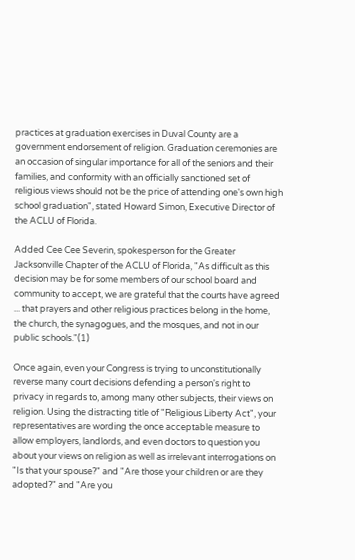practices at graduation exercises in Duval County are a government endorsement of religion. Graduation ceremonies are an occasion of singular importance for all of the seniors and their families, and conformity with an officially sanctioned set of religious views should not be the price of attending one's own high school graduation", stated Howard Simon, Executive Director of the ACLU of Florida.

Added Cee Cee Severin, spokesperson for the Greater Jacksonville Chapter of the ACLU of Florida, "As difficult as this decision may be for some members of our school board and community to accept, we are grateful that the courts have agreed ... that prayers and other religious practices belong in the home, the church, the synagogues, and the mosques, and not in our public schools."(1)

Once again, even your Congress is trying to unconstitutionally reverse many court decisions defending a person's right to privacy in regards to, among many other subjects, their views on religion. Using the distracting title of "Religious Liberty Act", your representatives are wording the once acceptable measure to allow employers, landlords, and even doctors to question you about your views on religion as well as irrelevant interrogations on "Is that your spouse?" and "Are those your children or are they adopted?" and "Are you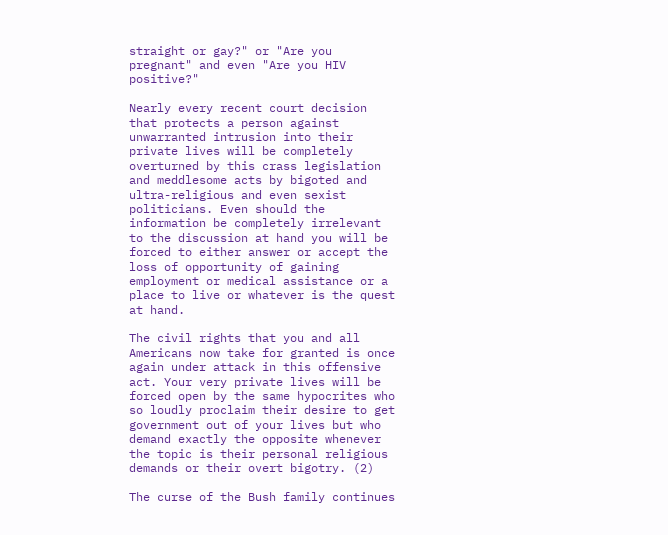straight or gay?" or "Are you pregnant" and even "Are you HIV positive?"

Nearly every recent court decision that protects a person against unwarranted intrusion into their private lives will be completely overturned by this crass legislation and meddlesome acts by bigoted and ultra-religious and even sexist politicians. Even should the information be completely irrelevant to the discussion at hand you will be forced to either answer or accept the loss of opportunity of gaining employment or medical assistance or a place to live or whatever is the quest at hand.

The civil rights that you and all Americans now take for granted is once again under attack in this offensive act. Your very private lives will be forced open by the same hypocrites who so loudly proclaim their desire to get government out of your lives but who demand exactly the opposite whenever the topic is their personal religious demands or their overt bigotry. (2)

The curse of the Bush family continues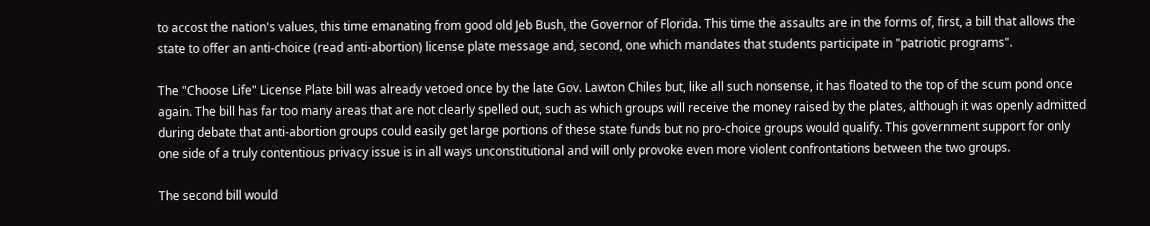to accost the nation's values, this time emanating from good old Jeb Bush, the Governor of Florida. This time the assaults are in the forms of, first, a bill that allows the state to offer an anti-choice (read anti-abortion) license plate message and, second, one which mandates that students participate in "patriotic programs".

The "Choose Life" License Plate bill was already vetoed once by the late Gov. Lawton Chiles but, like all such nonsense, it has floated to the top of the scum pond once again. The bill has far too many areas that are not clearly spelled out, such as which groups will receive the money raised by the plates, although it was openly admitted during debate that anti-abortion groups could easily get large portions of these state funds but no pro-choice groups would qualify. This government support for only one side of a truly contentious privacy issue is in all ways unconstitutional and will only provoke even more violent confrontations between the two groups.

The second bill would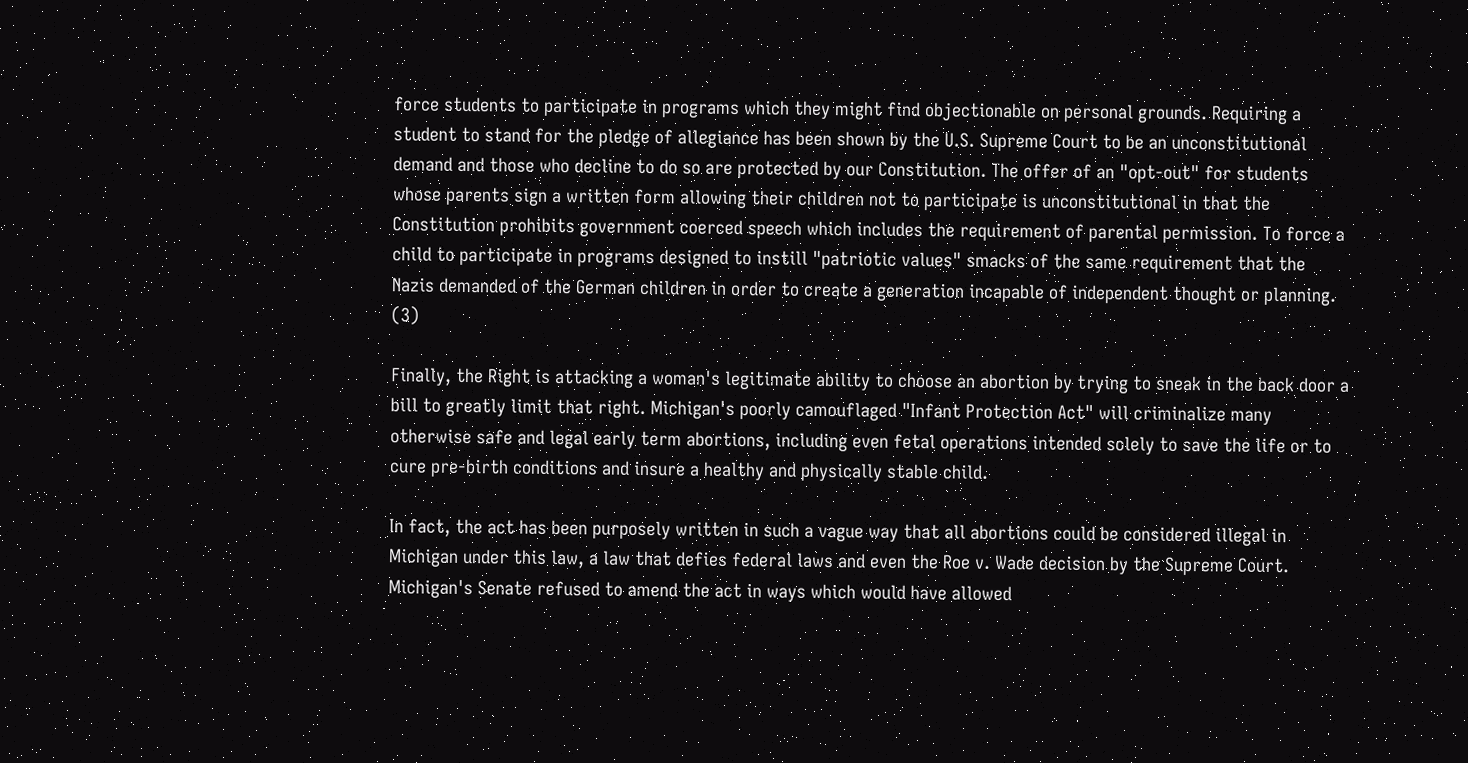force students to participate in programs which they might find objectionable on personal grounds. Requiring a student to stand for the pledge of allegiance has been shown by the U.S. Supreme Court to be an unconstitutional demand and those who decline to do so are protected by our Constitution. The offer of an "opt-out" for students whose parents sign a written form allowing their children not to participate is unconstitutional in that the Constitution prohibits government coerced speech which includes the requirement of parental permission. To force a child to participate in programs designed to instill "patriotic values" smacks of the same requirement that the Nazis demanded of the German children in order to create a generation incapable of independent thought or planning. (3)

Finally, the Right is attacking a woman's legitimate ability to choose an abortion by trying to sneak in the back door a bill to greatly limit that right. Michigan's poorly camouflaged "Infant Protection Act" will criminalize many otherwise safe and legal early term abortions, including even fetal operations intended solely to save the life or to cure pre-birth conditions and insure a healthy and physically stable child.

In fact, the act has been purposely written in such a vague way that all abortions could be considered illegal in Michigan under this law, a law that defies federal laws and even the Roe v. Wade decision by the Supreme Court. Michigan's Senate refused to amend the act in ways which would have allowed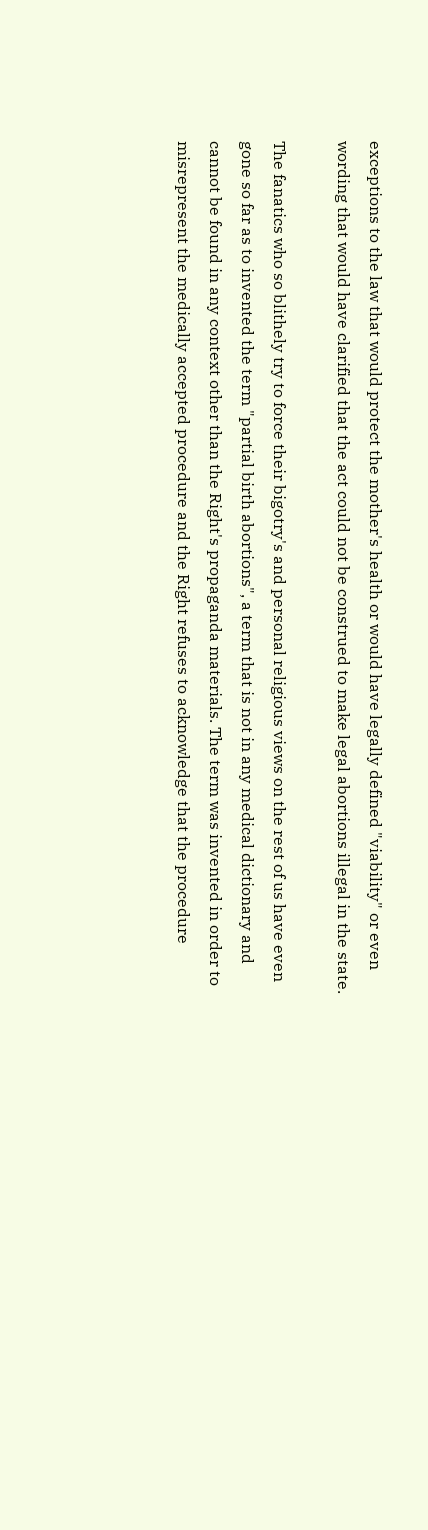exceptions to the law that would protect the mother's health or would have legally defined "viability" or even wording that would have clarified that the act could not be construed to make legal abortions illegal in the state.

The fanatics who so blithely try to force their bigotry's and personal religious views on the rest of us have even gone so far as to invented the term "partial birth abortions", a term that is not in any medical dictionary and cannot be found in any context other than the Right's propaganda materials. The term was invented in order to misrepresent the medically accepted procedure and the Right refuses to acknowledge that the procedure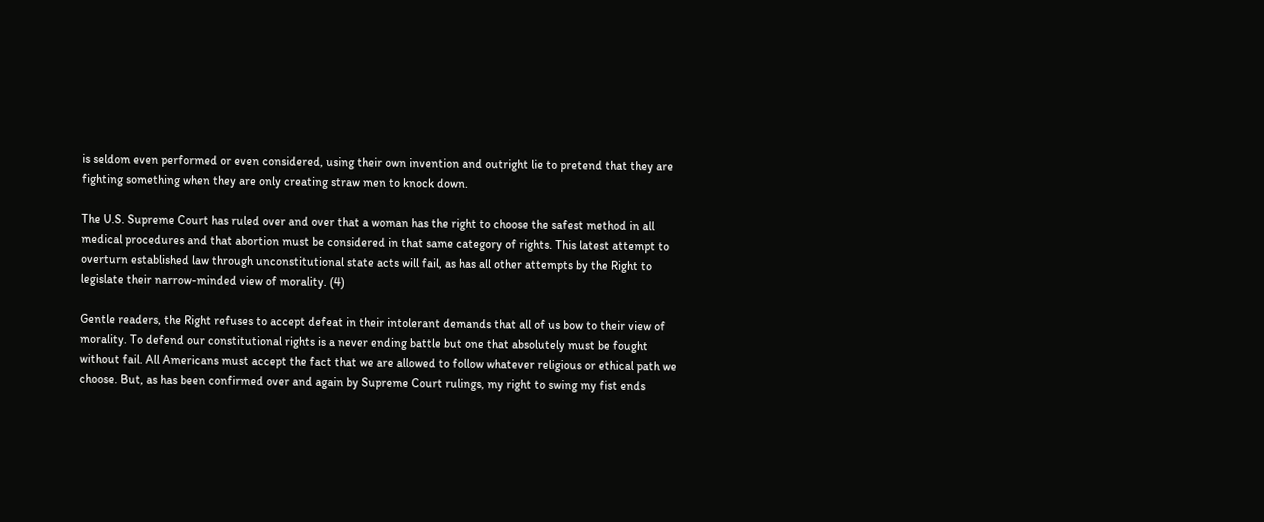is seldom even performed or even considered, using their own invention and outright lie to pretend that they are fighting something when they are only creating straw men to knock down.

The U.S. Supreme Court has ruled over and over that a woman has the right to choose the safest method in all medical procedures and that abortion must be considered in that same category of rights. This latest attempt to overturn established law through unconstitutional state acts will fail, as has all other attempts by the Right to legislate their narrow-minded view of morality. (4)

Gentle readers, the Right refuses to accept defeat in their intolerant demands that all of us bow to their view of morality. To defend our constitutional rights is a never ending battle but one that absolutely must be fought without fail. All Americans must accept the fact that we are allowed to follow whatever religious or ethical path we choose. But, as has been confirmed over and again by Supreme Court rulings, my right to swing my fist ends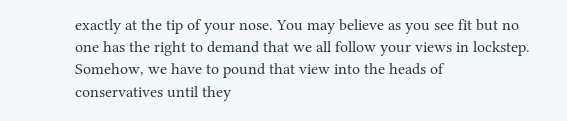exactly at the tip of your nose. You may believe as you see fit but no one has the right to demand that we all follow your views in lockstep. Somehow, we have to pound that view into the heads of conservatives until they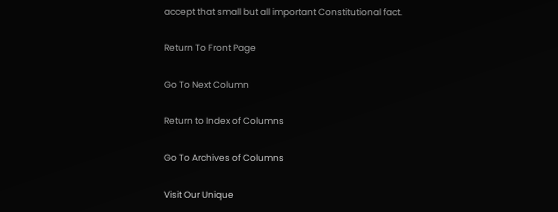accept that small but all important Constitutional fact.

Return To Front Page

Go To Next Column

Return to Index of Columns

Go To Archives of Columns

Visit Our Unique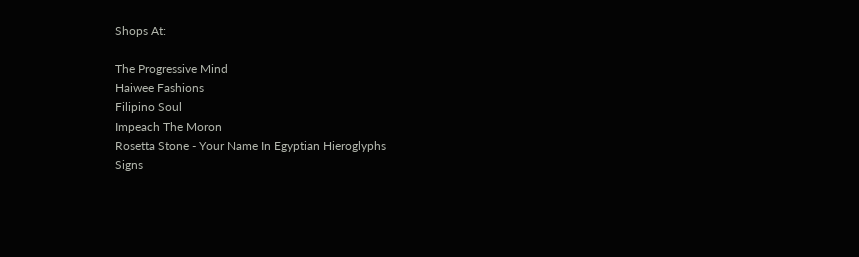Shops At:

The Progressive Mind
Haiwee Fashions
Filipino Soul
Impeach The Moron
Rosetta Stone - Your Name In Egyptian Hieroglyphs
Signs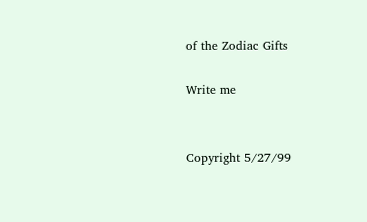of the Zodiac Gifts

Write me


Copyright 5/27/99